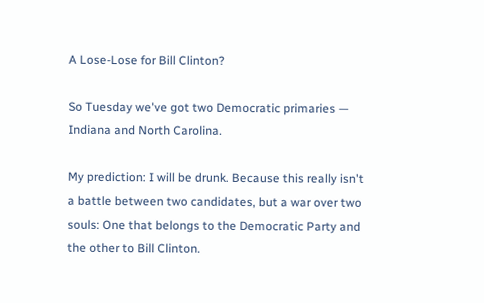A Lose-Lose for Bill Clinton?

So Tuesday we've got two Democratic primaries — Indiana and North Carolina.

My prediction: I will be drunk. Because this really isn't a battle between two candidates, but a war over two souls: One that belongs to the Democratic Party and the other to Bill Clinton.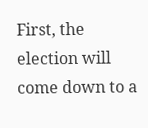First, the election will come down to a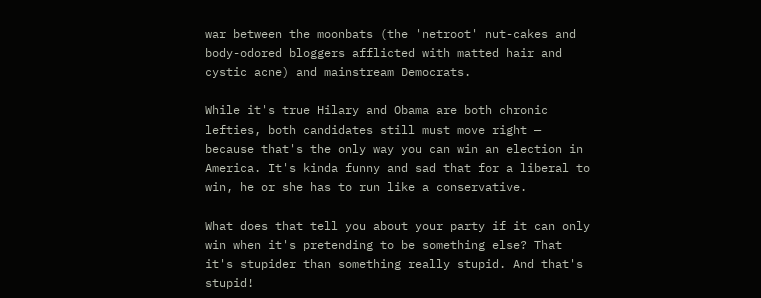war between the moonbats (the 'netroot' nut-cakes and body-odored bloggers afflicted with matted hair and cystic acne) and mainstream Democrats.

While it's true Hilary and Obama are both chronic lefties, both candidates still must move right — because that's the only way you can win an election in America. It's kinda funny and sad that for a liberal to win, he or she has to run like a conservative.

What does that tell you about your party if it can only win when it's pretending to be something else? That it's stupider than something really stupid. And that's stupid!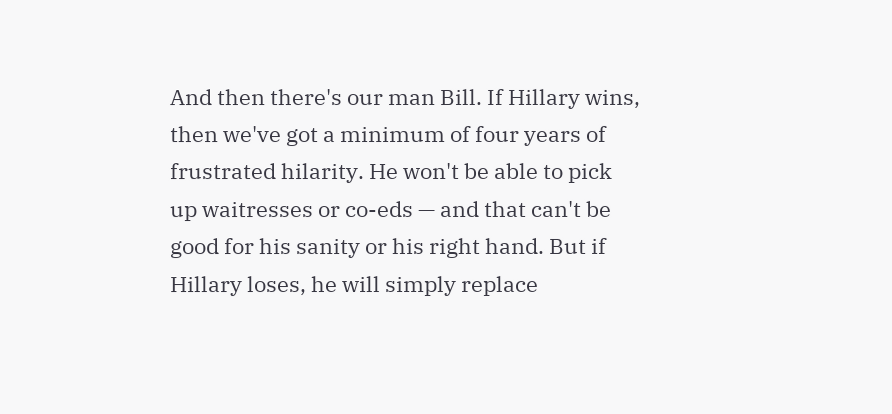And then there's our man Bill. If Hillary wins, then we've got a minimum of four years of frustrated hilarity. He won't be able to pick up waitresses or co-eds — and that can't be good for his sanity or his right hand. But if Hillary loses, he will simply replace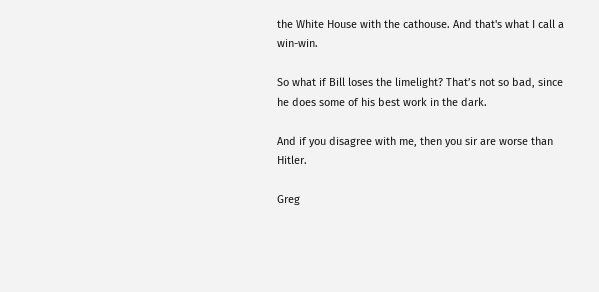the White House with the cathouse. And that's what I call a win-win.

So what if Bill loses the limelight? That’s not so bad, since he does some of his best work in the dark.

And if you disagree with me, then you sir are worse than Hitler.

Greg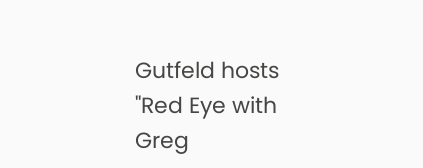Gutfeld hosts "Red Eye with Greg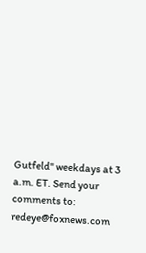Gutfeld" weekdays at 3 a.m. ET. Send your comments to: redeye@foxnews.com